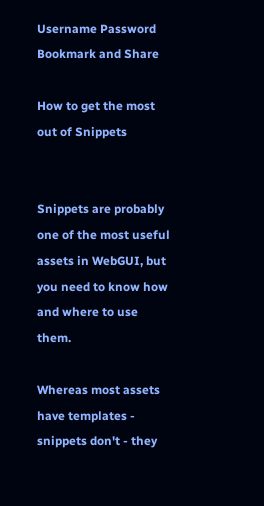Username Password
Bookmark and Share

How to get the most out of Snippets


Snippets are probably one of the most useful assets in WebGUI, but you need to know how and where to use them.

Whereas most assets have templates - snippets don't - they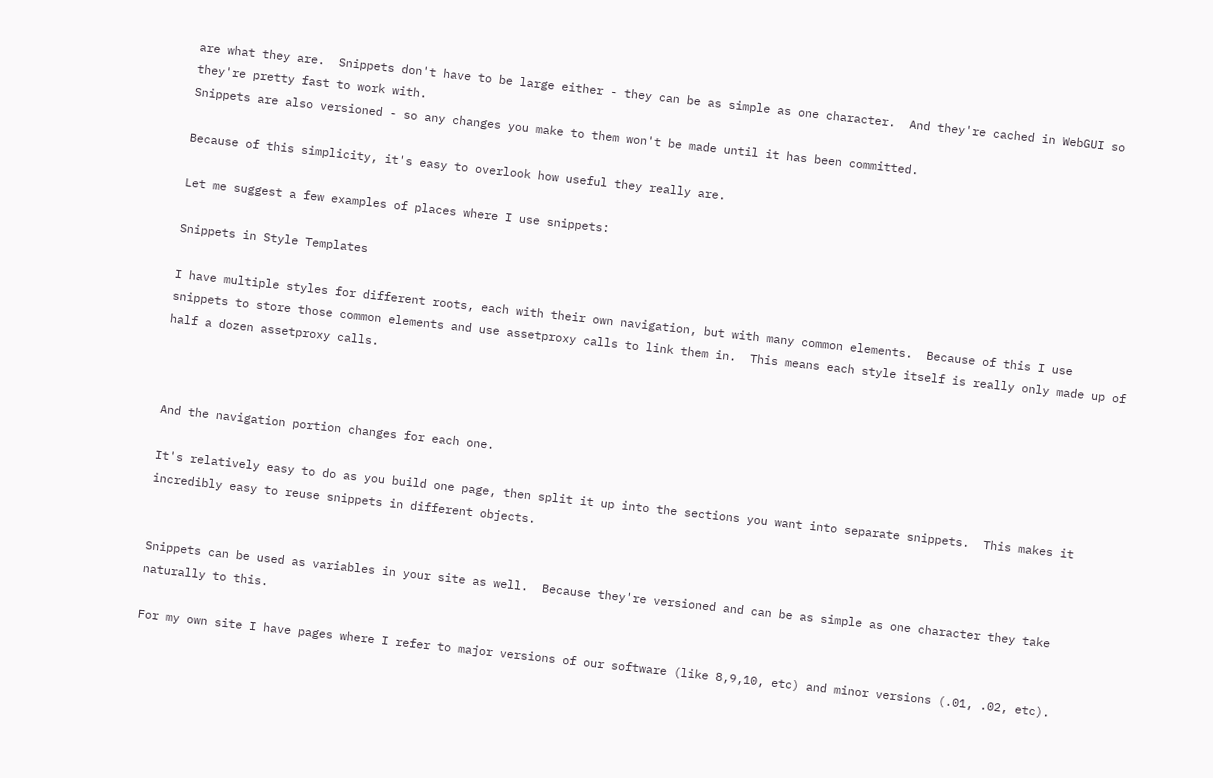are what they are.  Snippets don't have to be large either - they can be as simple as one character.  And they're cached in WebGUI so they're pretty fast to work with.
Snippets are also versioned - so any changes you make to them won't be made until it has been committed.

Because of this simplicity, it's easy to overlook how useful they really are.

Let me suggest a few examples of places where I use snippets:

Snippets in Style Templates

I have multiple styles for different roots, each with their own navigation, but with many common elements.  Because of this I use snippets to store those common elements and use assetproxy calls to link them in.  This means each style itself is really only made up of half a dozen assetproxy calls.



And the navigation portion changes for each one.

It's relatively easy to do as you build one page, then split it up into the sections you want into separate snippets.  This makes it incredibly easy to reuse snippets in different objects.


Snippets can be used as variables in your site as well.  Because they're versioned and can be as simple as one character they take naturally to this.

For my own site I have pages where I refer to major versions of our software (like 8,9,10, etc) and minor versions (.01, .02, etc).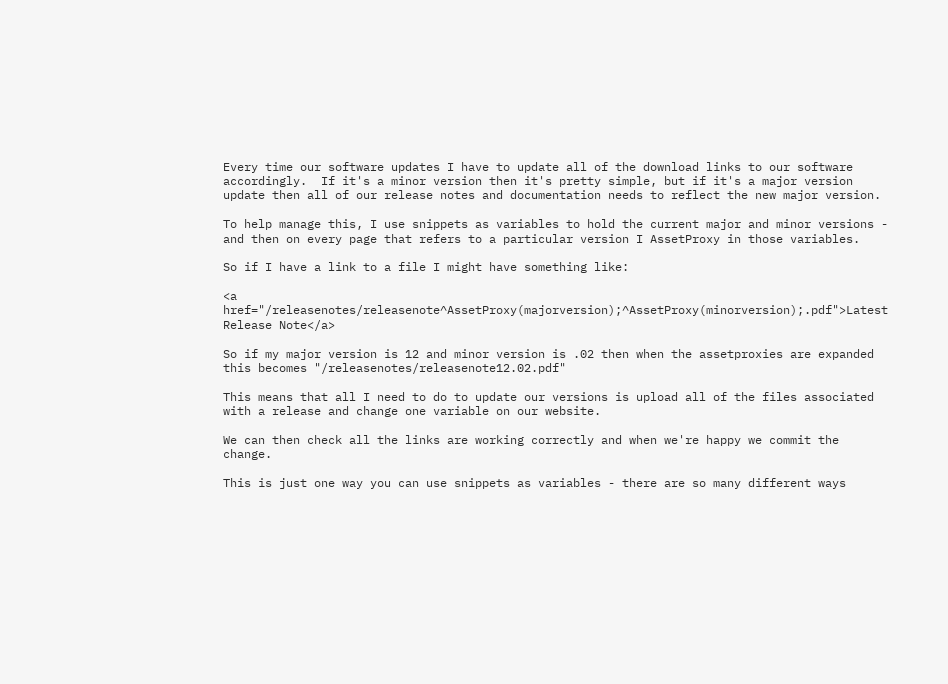Every time our software updates I have to update all of the download links to our software accordingly.  If it's a minor version then it's pretty simple, but if it's a major version update then all of our release notes and documentation needs to reflect the new major version.

To help manage this, I use snippets as variables to hold the current major and minor versions - and then on every page that refers to a particular version I AssetProxy in those variables.

So if I have a link to a file I might have something like:

<a href="/releasenotes/releasenote^AssetProxy(majorversion);^AssetProxy(minorversion);.pdf">Latest Release Note</a>

So if my major version is 12 and minor version is .02 then when the assetproxies are expanded this becomes "/releasenotes/releasenote12.02.pdf"

This means that all I need to do to update our versions is upload all of the files associated with a release and change one variable on our website.

We can then check all the links are working correctly and when we're happy we commit the change.

This is just one way you can use snippets as variables - there are so many different ways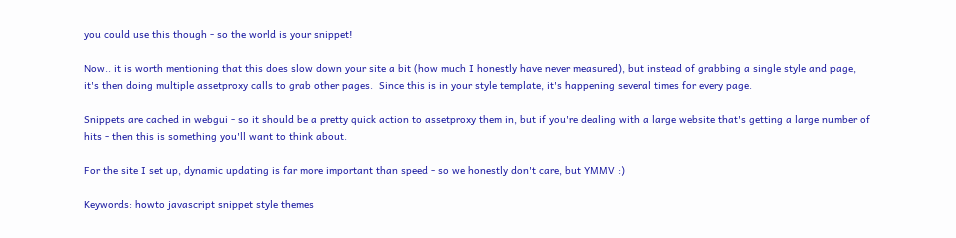you could use this though - so the world is your snippet!

Now.. it is worth mentioning that this does slow down your site a bit (how much I honestly have never measured), but instead of grabbing a single style and page, it's then doing multiple assetproxy calls to grab other pages.  Since this is in your style template, it's happening several times for every page.

Snippets are cached in webgui - so it should be a pretty quick action to assetproxy them in, but if you're dealing with a large website that's getting a large number of hits - then this is something you'll want to think about.

For the site I set up, dynamic updating is far more important than speed - so we honestly don't care, but YMMV :)

Keywords: howto javascript snippet style themes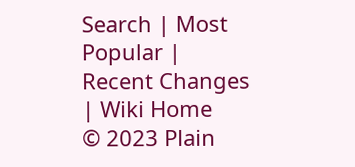Search | Most Popular | Recent Changes | Wiki Home
© 2023 Plain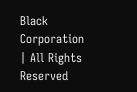Black Corporation | All Rights Reserved